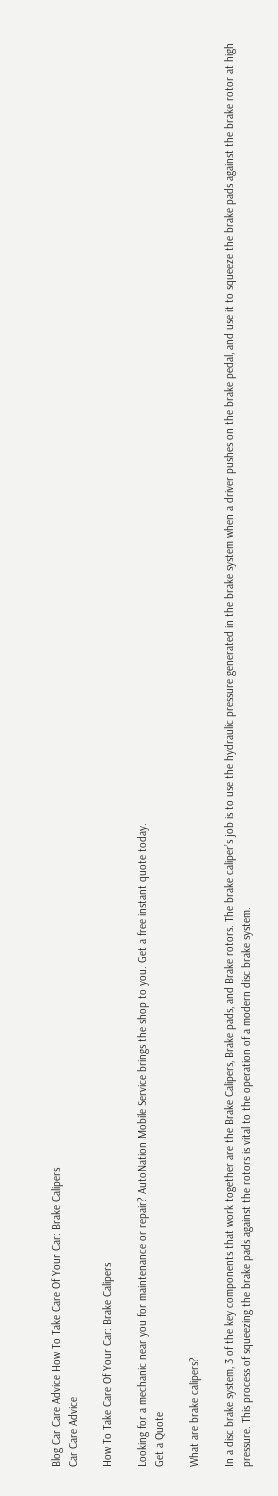Blog Car Care Advice How To Take Care Of Your Car: Brake Calipers
Car Care Advice

How To Take Care Of Your Car: Brake Calipers

Looking for a mechanic near you for maintenance or repair? AutoNation Mobile Service brings the shop to you. Get a free instant quote today.
Get a Quote

What are brake calipers?

In a disc brake system, 3 of the key components that work together are the Brake Calipers, Brake pads, and Brake rotors. The brake caliper’s job is to use the hydraulic pressure generated in the brake system when a driver pushes on the brake pedal, and use it to squeeze the brake pads against the brake rotor at high pressure. This process of squeezing the brake pads against the rotors is vital to the operation of a modern disc brake system.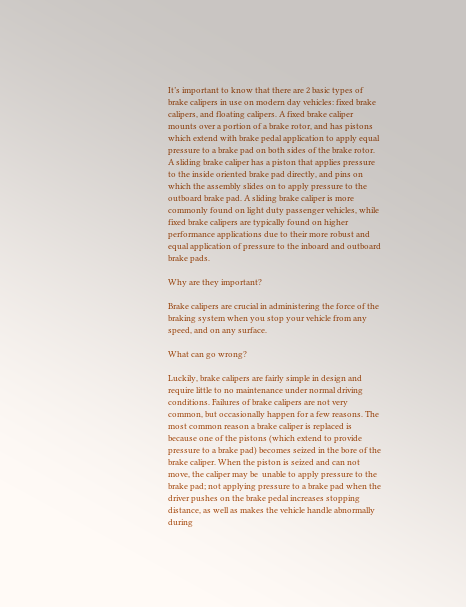It’s important to know that there are 2 basic types of brake calipers in use on modern day vehicles: fixed brake calipers, and floating calipers. A fixed brake caliper mounts over a portion of a brake rotor, and has pistons which extend with brake pedal application to apply equal pressure to a brake pad on both sides of the brake rotor. A sliding brake caliper has a piston that applies pressure to the inside oriented brake pad directly, and pins on which the assembly slides on to apply pressure to the outboard brake pad. A sliding brake caliper is more commonly found on light duty passenger vehicles, while fixed brake calipers are typically found on higher performance applications due to their more robust and equal application of pressure to the inboard and outboard brake pads.

Why are they important?

Brake calipers are crucial in administering the force of the braking system when you stop your vehicle from any speed, and on any surface.

What can go wrong?

Luckily, brake calipers are fairly simple in design and require little to no maintenance under normal driving conditions. Failures of brake calipers are not very common, but occasionally happen for a few reasons. The most common reason a brake caliper is replaced is because one of the pistons (which extend to provide pressure to a brake pad) becomes seized in the bore of the brake caliper. When the piston is seized and can not move, the caliper may be  unable to apply pressure to the brake pad; not applying pressure to a brake pad when the driver pushes on the brake pedal increases stopping distance, as well as makes the vehicle handle abnormally during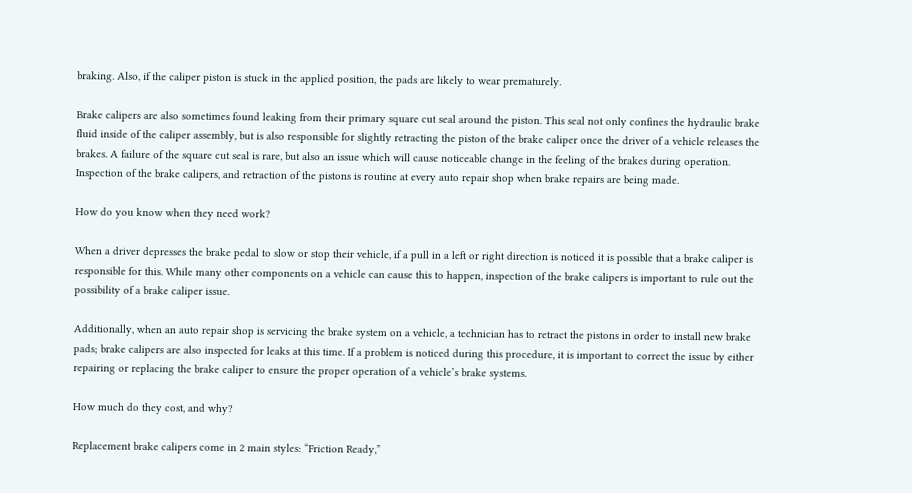braking. Also, if the caliper piston is stuck in the applied position, the pads are likely to wear prematurely.

Brake calipers are also sometimes found leaking from their primary square cut seal around the piston. This seal not only confines the hydraulic brake fluid inside of the caliper assembly, but is also responsible for slightly retracting the piston of the brake caliper once the driver of a vehicle releases the brakes. A failure of the square cut seal is rare, but also an issue which will cause noticeable change in the feeling of the brakes during operation. Inspection of the brake calipers, and retraction of the pistons is routine at every auto repair shop when brake repairs are being made.

How do you know when they need work?

When a driver depresses the brake pedal to slow or stop their vehicle, if a pull in a left or right direction is noticed it is possible that a brake caliper is responsible for this. While many other components on a vehicle can cause this to happen, inspection of the brake calipers is important to rule out the possibility of a brake caliper issue.

Additionally, when an auto repair shop is servicing the brake system on a vehicle, a technician has to retract the pistons in order to install new brake pads; brake calipers are also inspected for leaks at this time. If a problem is noticed during this procedure, it is important to correct the issue by either repairing or replacing the brake caliper to ensure the proper operation of a vehicle’s brake systems.

How much do they cost, and why?

Replacement brake calipers come in 2 main styles: “Friction Ready,”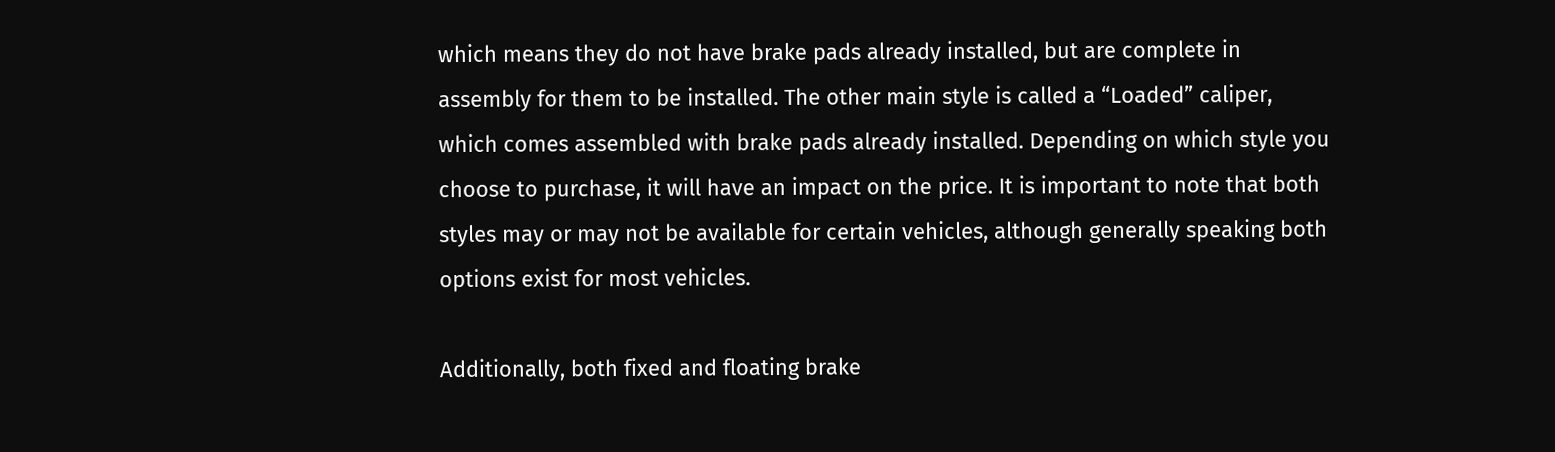which means they do not have brake pads already installed, but are complete in assembly for them to be installed. The other main style is called a “Loaded” caliper, which comes assembled with brake pads already installed. Depending on which style you choose to purchase, it will have an impact on the price. It is important to note that both styles may or may not be available for certain vehicles, although generally speaking both options exist for most vehicles.

Additionally, both fixed and floating brake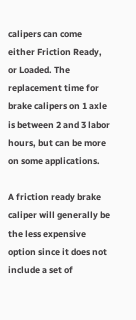calipers can come either Friction Ready, or Loaded. The replacement time for brake calipers on 1 axle is between 2 and 3 labor hours, but can be more on some applications.

A friction ready brake caliper will generally be the less expensive option since it does not include a set of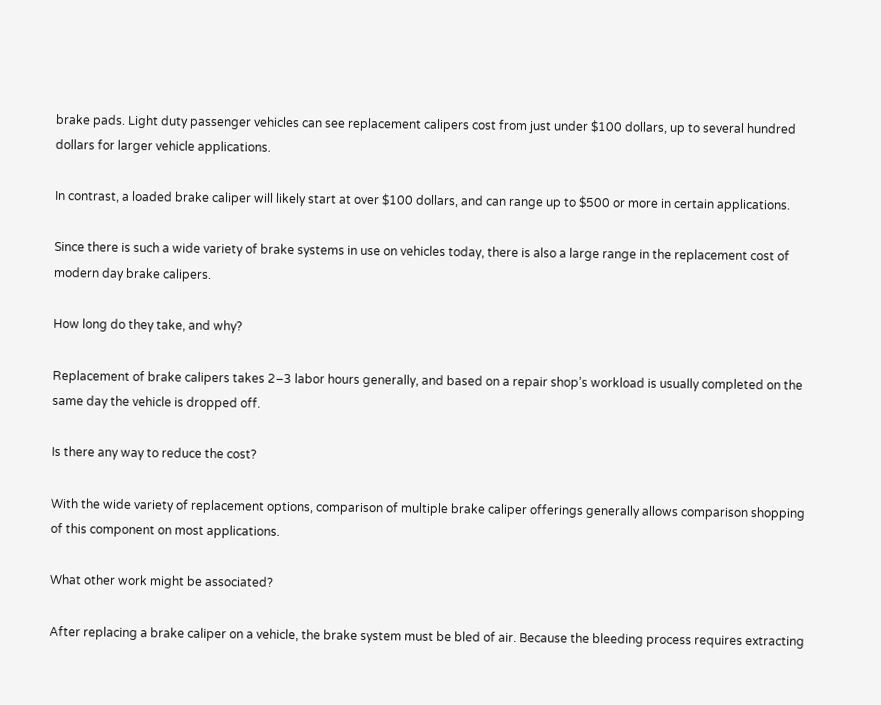brake pads. Light duty passenger vehicles can see replacement calipers cost from just under $100 dollars, up to several hundred dollars for larger vehicle applications.

In contrast, a loaded brake caliper will likely start at over $100 dollars, and can range up to $500 or more in certain applications.

Since there is such a wide variety of brake systems in use on vehicles today, there is also a large range in the replacement cost of modern day brake calipers.

How long do they take, and why?

Replacement of brake calipers takes 2–3 labor hours generally, and based on a repair shop’s workload is usually completed on the same day the vehicle is dropped off.

Is there any way to reduce the cost?

With the wide variety of replacement options, comparison of multiple brake caliper offerings generally allows comparison shopping of this component on most applications.

What other work might be associated?

After replacing a brake caliper on a vehicle, the brake system must be bled of air. Because the bleeding process requires extracting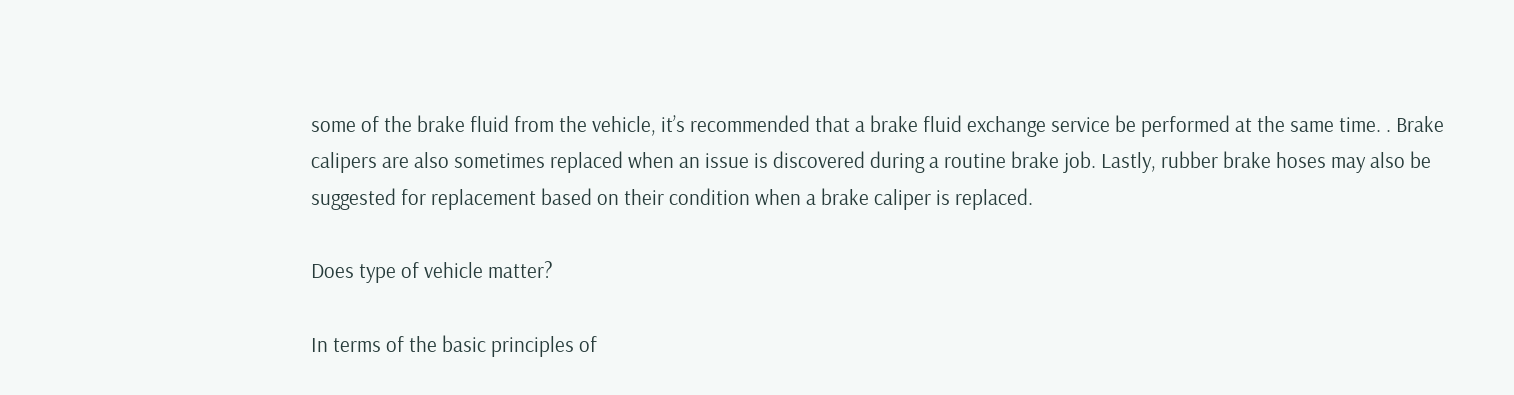some of the brake fluid from the vehicle, it’s recommended that a brake fluid exchange service be performed at the same time. . Brake calipers are also sometimes replaced when an issue is discovered during a routine brake job. Lastly, rubber brake hoses may also be suggested for replacement based on their condition when a brake caliper is replaced.

Does type of vehicle matter?

In terms of the basic principles of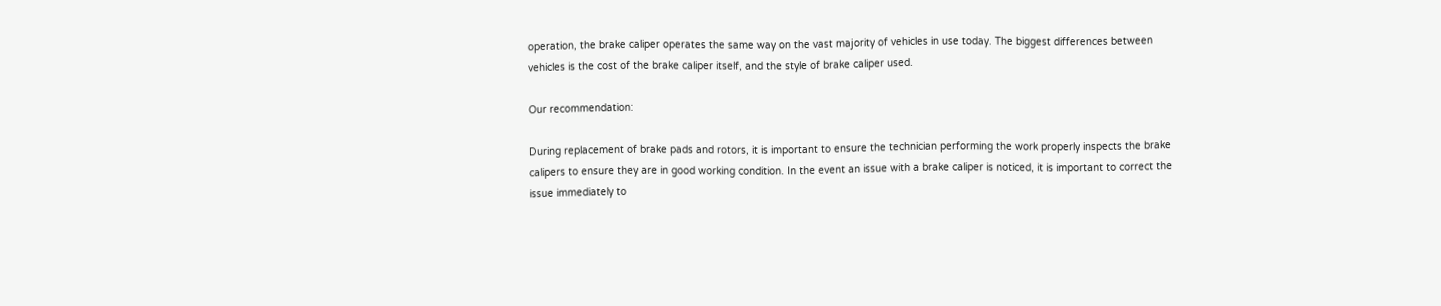operation, the brake caliper operates the same way on the vast majority of vehicles in use today. The biggest differences between vehicles is the cost of the brake caliper itself, and the style of brake caliper used.

Our recommendation:

During replacement of brake pads and rotors, it is important to ensure the technician performing the work properly inspects the brake calipers to ensure they are in good working condition. In the event an issue with a brake caliper is noticed, it is important to correct the issue immediately to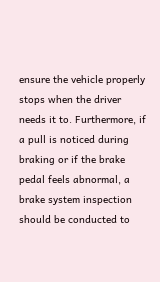ensure the vehicle properly stops when the driver needs it to. Furthermore, if a pull is noticed during braking or if the brake pedal feels abnormal, a brake system inspection should be conducted to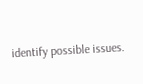identify possible issues.